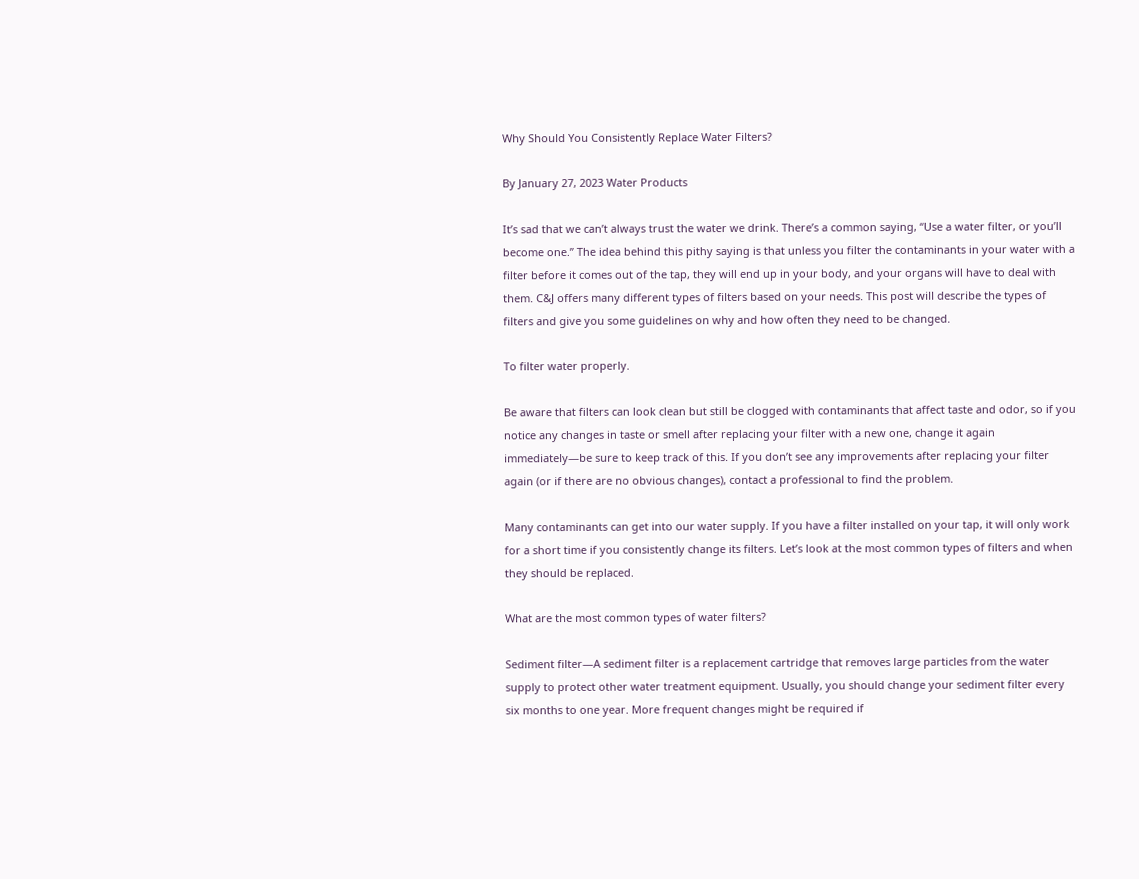Why Should You Consistently Replace Water Filters?

By January 27, 2023 Water Products

It’s sad that we can’t always trust the water we drink. There’s a common saying, “Use a water filter, or you’ll become one.” The idea behind this pithy saying is that unless you filter the contaminants in your water with a filter before it comes out of the tap, they will end up in your body, and your organs will have to deal with them. C&J offers many different types of filters based on your needs. This post will describe the types of filters and give you some guidelines on why and how often they need to be changed.

To filter water properly.

Be aware that filters can look clean but still be clogged with contaminants that affect taste and odor, so if you notice any changes in taste or smell after replacing your filter with a new one, change it again immediately—be sure to keep track of this. If you don’t see any improvements after replacing your filter again (or if there are no obvious changes), contact a professional to find the problem.

Many contaminants can get into our water supply. If you have a filter installed on your tap, it will only work for a short time if you consistently change its filters. Let’s look at the most common types of filters and when they should be replaced.

What are the most common types of water filters?

Sediment filter—A sediment filter is a replacement cartridge that removes large particles from the water supply to protect other water treatment equipment. Usually, you should change your sediment filter every six months to one year. More frequent changes might be required if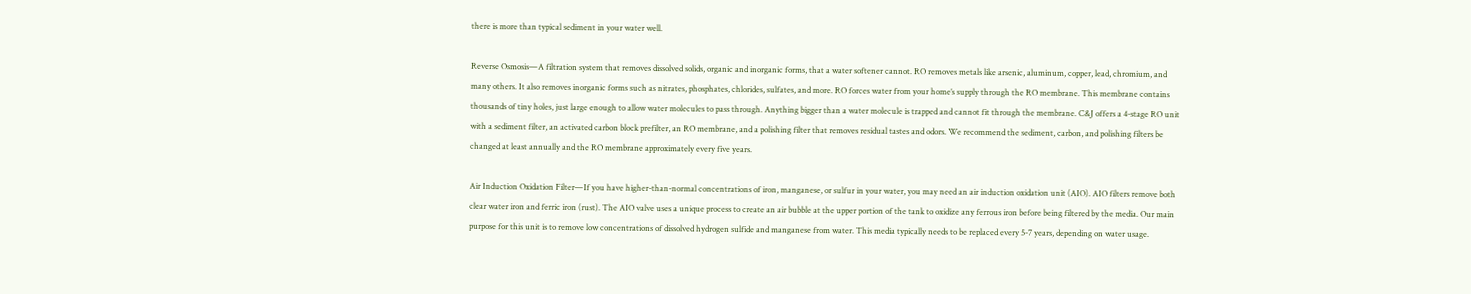there is more than typical sediment in your water well.

Reverse Osmosis—A filtration system that removes dissolved solids, organic and inorganic forms, that a water softener cannot. RO removes metals like arsenic, aluminum, copper, lead, chromium, and many others. It also removes inorganic forms such as nitrates, phosphates, chlorides, sulfates, and more. RO forces water from your home’s supply through the RO membrane. This membrane contains thousands of tiny holes, just large enough to allow water molecules to pass through. Anything bigger than a water molecule is trapped and cannot fit through the membrane. C&J offers a 4-stage RO unit with a sediment filter, an activated carbon block prefilter, an RO membrane, and a polishing filter that removes residual tastes and odors. We recommend the sediment, carbon, and polishing filters be changed at least annually and the RO membrane approximately every five years.

Air Induction Oxidation Filter—If you have higher-than-normal concentrations of iron, manganese, or sulfur in your water, you may need an air induction oxidation unit (AIO). AIO filters remove both clear water iron and ferric iron (rust). The AIO valve uses a unique process to create an air bubble at the upper portion of the tank to oxidize any ferrous iron before being filtered by the media. Our main purpose for this unit is to remove low concentrations of dissolved hydrogen sulfide and manganese from water. This media typically needs to be replaced every 5-7 years, depending on water usage.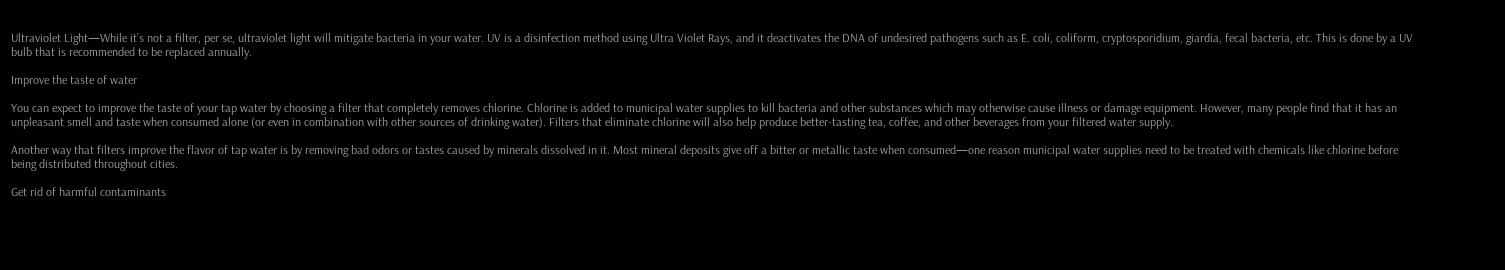Ultraviolet Light—While it’s not a filter, per se, ultraviolet light will mitigate bacteria in your water. UV is a disinfection method using Ultra Violet Rays, and it deactivates the DNA of undesired pathogens such as E. coli, coliform, cryptosporidium, giardia, fecal bacteria, etc. This is done by a UV bulb that is recommended to be replaced annually.

Improve the taste of water

You can expect to improve the taste of your tap water by choosing a filter that completely removes chlorine. Chlorine is added to municipal water supplies to kill bacteria and other substances which may otherwise cause illness or damage equipment. However, many people find that it has an unpleasant smell and taste when consumed alone (or even in combination with other sources of drinking water). Filters that eliminate chlorine will also help produce better-tasting tea, coffee, and other beverages from your filtered water supply.

Another way that filters improve the flavor of tap water is by removing bad odors or tastes caused by minerals dissolved in it. Most mineral deposits give off a bitter or metallic taste when consumed—one reason municipal water supplies need to be treated with chemicals like chlorine before being distributed throughout cities.

Get rid of harmful contaminants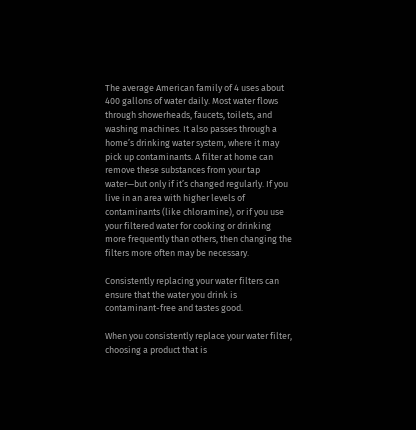The average American family of 4 uses about 400 gallons of water daily. Most water flows through showerheads, faucets, toilets, and washing machines. It also passes through a home’s drinking water system, where it may pick up contaminants. A filter at home can remove these substances from your tap water—but only if it’s changed regularly. If you live in an area with higher levels of contaminants (like chloramine), or if you use your filtered water for cooking or drinking more frequently than others, then changing the filters more often may be necessary.

Consistently replacing your water filters can ensure that the water you drink is contaminant-free and tastes good.

When you consistently replace your water filter, choosing a product that is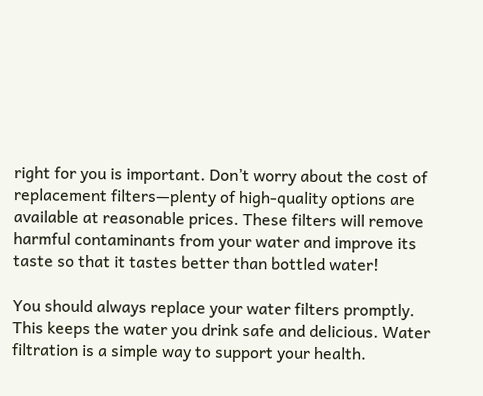right for you is important. Don’t worry about the cost of replacement filters—plenty of high-quality options are available at reasonable prices. These filters will remove harmful contaminants from your water and improve its taste so that it tastes better than bottled water!

You should always replace your water filters promptly. This keeps the water you drink safe and delicious. Water filtration is a simple way to support your health.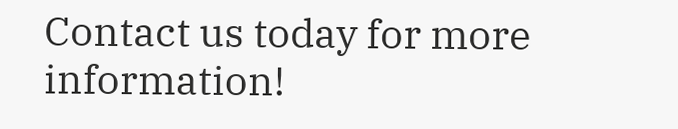Contact us today for more information!